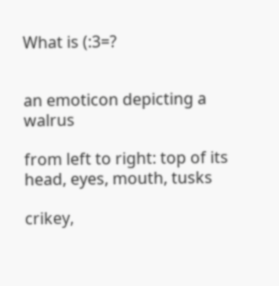What is (:3=?


an emoticon depicting a walrus

from left to right: top of its head, eyes, mouth, tusks

crikey,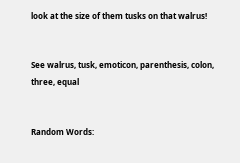look at the size of them tusks on that walrus!


See walrus, tusk, emoticon, parenthesis, colon, three, equal


Random Words: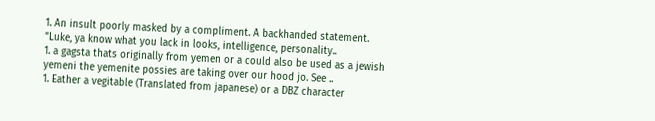1. An insult poorly masked by a compliment. A backhanded statement. "Luke, ya know what you lack in looks, intelligence, personality..
1. a gagsta thats originally from yemen or a could also be used as a jewish yemeni the yemenite possies are taking over our hood jo. See ..
1. Eather a vegitable (Translated from japanese) or a DBZ character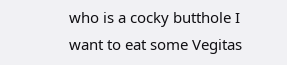who is a cocky butthole I want to eat some Vegitas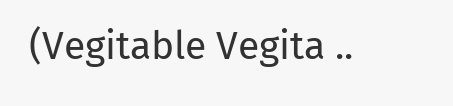(Vegitable Vegita ..